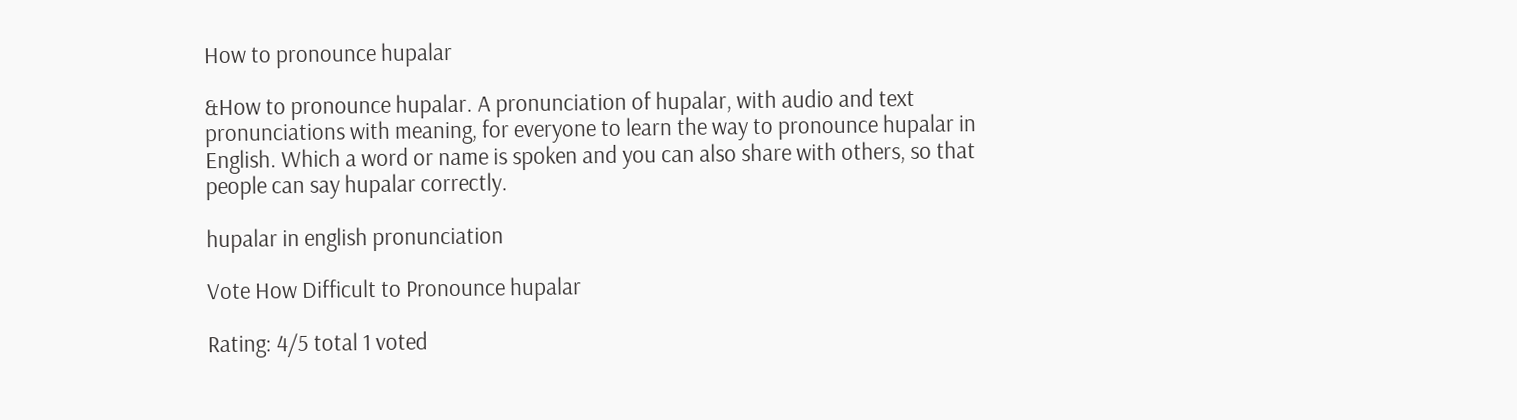How to pronounce hupalar

&How to pronounce hupalar. A pronunciation of hupalar, with audio and text pronunciations with meaning, for everyone to learn the way to pronounce hupalar in English. Which a word or name is spoken and you can also share with others, so that people can say hupalar correctly.

hupalar in english pronunciation

Vote How Difficult to Pronounce hupalar

Rating: 4/5 total 1 voted